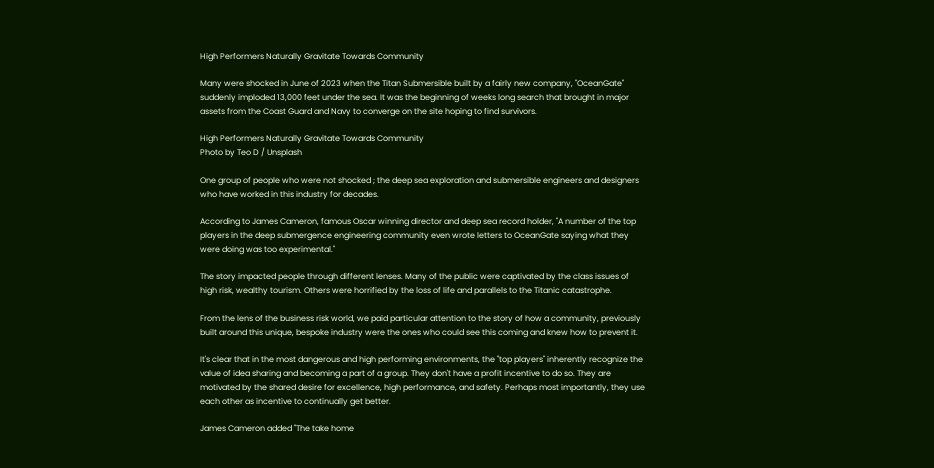High Performers Naturally Gravitate Towards Community

Many were shocked in June of 2023 when the Titan Submersible built by a fairly new company, "OceanGate" suddenly imploded 13,000 feet under the sea. It was the beginning of weeks long search that brought in major assets from the Coast Guard and Navy to converge on the site hoping to find survivors.

High Performers Naturally Gravitate Towards Community
Photo by Teo D / Unsplash

One group of people who were not shocked ; the deep sea exploration and submersible engineers and designers who have worked in this industry for decades.

According to James Cameron, famous Oscar winning director and deep sea record holder, "A number of the top players in the deep submergence engineering community even wrote letters to OceanGate saying what they were doing was too experimental."

The story impacted people through different lenses. Many of the public were captivated by the class issues of high risk, wealthy tourism. Others were horrified by the loss of life and parallels to the Titanic catastrophe.

From the lens of the business risk world, we paid particular attention to the story of how a community, previously built around this unique, bespoke industry were the ones who could see this coming and knew how to prevent it.

It's clear that in the most dangerous and high performing environments, the "top players" inherently recognize the value of idea sharing and becoming a part of a group. They don't have a profit incentive to do so. They are motivated by the shared desire for excellence, high performance, and safety. Perhaps most importantly, they use each other as incentive to continually get better.

James Cameron added "The take home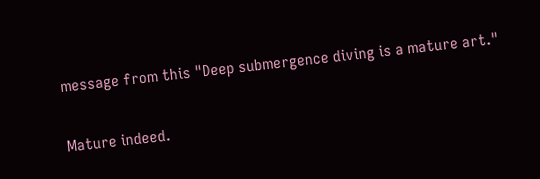message from this "Deep submergence diving is a mature art."

Mature indeed.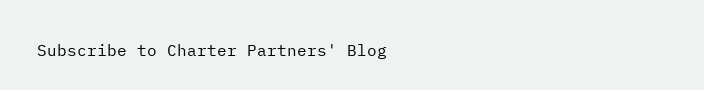Subscribe to Charter Partners' Blog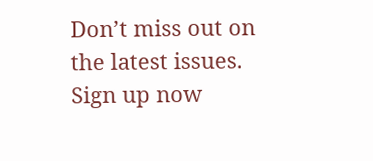Don’t miss out on the latest issues. Sign up now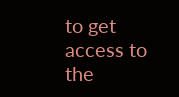to get access to the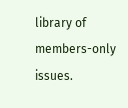library of members-only issues.